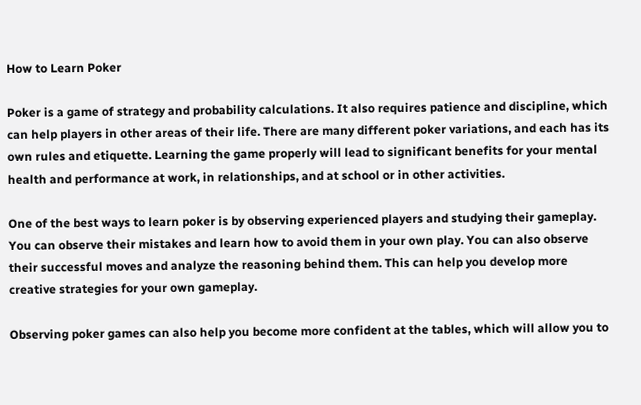How to Learn Poker

Poker is a game of strategy and probability calculations. It also requires patience and discipline, which can help players in other areas of their life. There are many different poker variations, and each has its own rules and etiquette. Learning the game properly will lead to significant benefits for your mental health and performance at work, in relationships, and at school or in other activities.

One of the best ways to learn poker is by observing experienced players and studying their gameplay. You can observe their mistakes and learn how to avoid them in your own play. You can also observe their successful moves and analyze the reasoning behind them. This can help you develop more creative strategies for your own gameplay.

Observing poker games can also help you become more confident at the tables, which will allow you to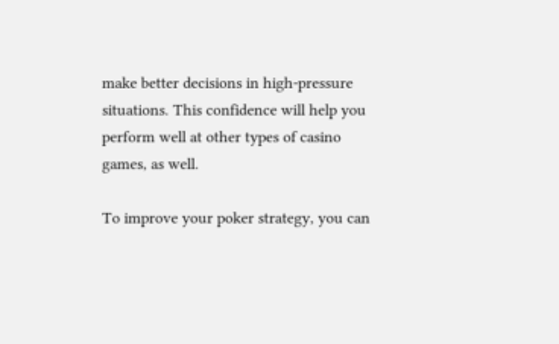make better decisions in high-pressure situations. This confidence will help you perform well at other types of casino games, as well.

To improve your poker strategy, you can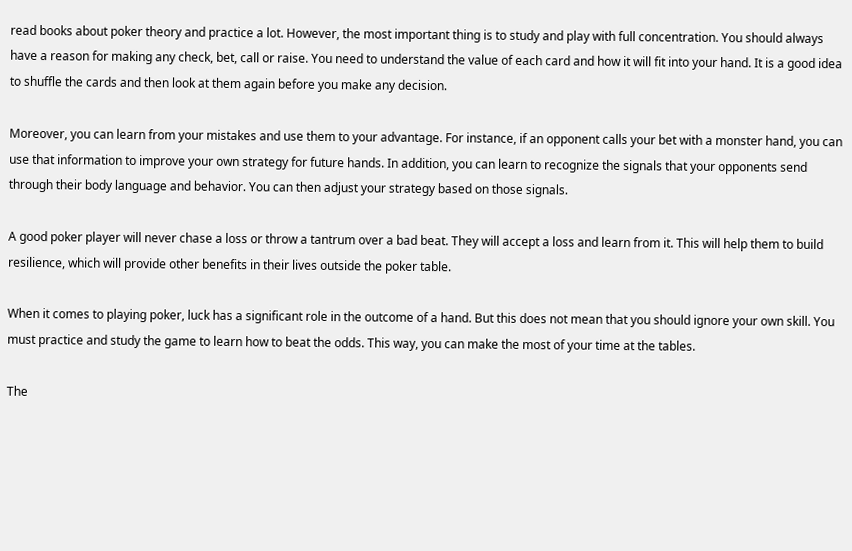read books about poker theory and practice a lot. However, the most important thing is to study and play with full concentration. You should always have a reason for making any check, bet, call or raise. You need to understand the value of each card and how it will fit into your hand. It is a good idea to shuffle the cards and then look at them again before you make any decision.

Moreover, you can learn from your mistakes and use them to your advantage. For instance, if an opponent calls your bet with a monster hand, you can use that information to improve your own strategy for future hands. In addition, you can learn to recognize the signals that your opponents send through their body language and behavior. You can then adjust your strategy based on those signals.

A good poker player will never chase a loss or throw a tantrum over a bad beat. They will accept a loss and learn from it. This will help them to build resilience, which will provide other benefits in their lives outside the poker table.

When it comes to playing poker, luck has a significant role in the outcome of a hand. But this does not mean that you should ignore your own skill. You must practice and study the game to learn how to beat the odds. This way, you can make the most of your time at the tables.

The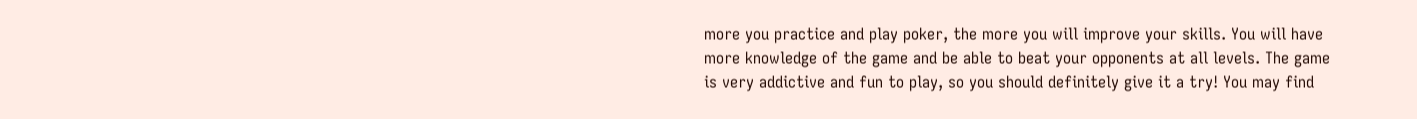more you practice and play poker, the more you will improve your skills. You will have more knowledge of the game and be able to beat your opponents at all levels. The game is very addictive and fun to play, so you should definitely give it a try! You may find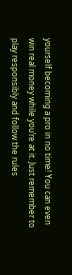yourself becoming a pro in no time! You can even win real money while you’re at it. Just remember to play responsibly and follow the rules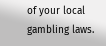of your local gambling laws.